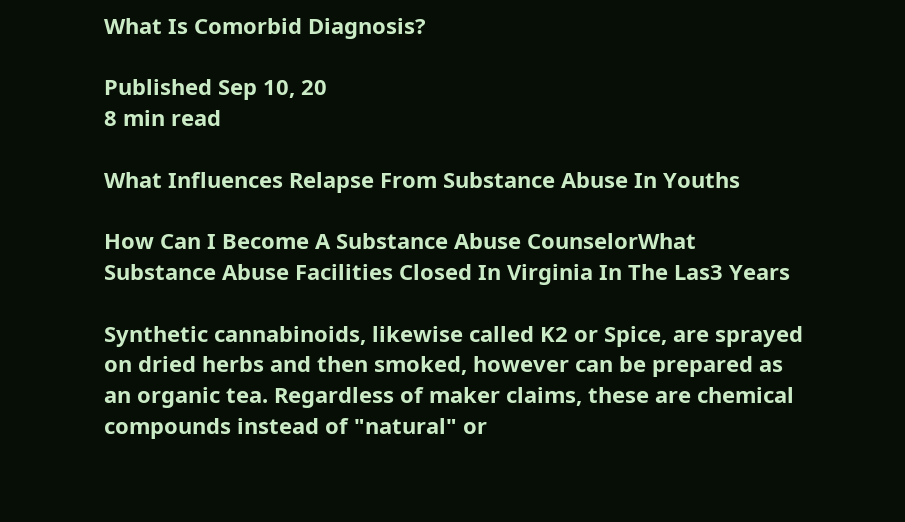What Is Comorbid Diagnosis?

Published Sep 10, 20
8 min read

What Influences Relapse From Substance Abuse In Youths

How Can I Become A Substance Abuse CounselorWhat Substance Abuse Facilities Closed In Virginia In The Las3 Years

Synthetic cannabinoids, likewise called K2 or Spice, are sprayed on dried herbs and then smoked, however can be prepared as an organic tea. Regardless of maker claims, these are chemical compounds instead of "natural" or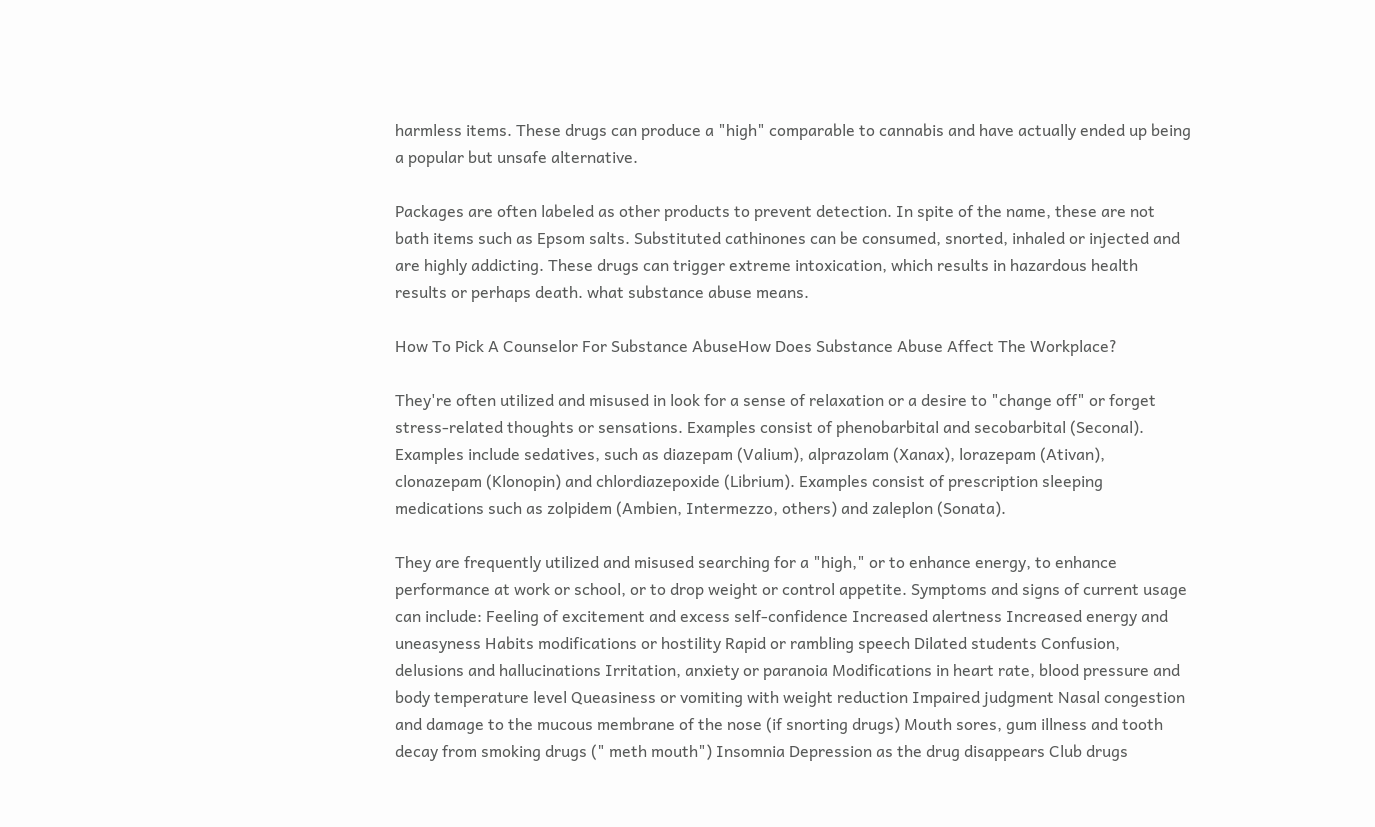harmless items. These drugs can produce a "high" comparable to cannabis and have actually ended up being a popular but unsafe alternative.

Packages are often labeled as other products to prevent detection. In spite of the name, these are not bath items such as Epsom salts. Substituted cathinones can be consumed, snorted, inhaled or injected and are highly addicting. These drugs can trigger extreme intoxication, which results in hazardous health results or perhaps death. what substance abuse means.

How To Pick A Counselor For Substance AbuseHow Does Substance Abuse Affect The Workplace?

They're often utilized and misused in look for a sense of relaxation or a desire to "change off" or forget stress-related thoughts or sensations. Examples consist of phenobarbital and secobarbital (Seconal). Examples include sedatives, such as diazepam (Valium), alprazolam (Xanax), lorazepam (Ativan), clonazepam (Klonopin) and chlordiazepoxide (Librium). Examples consist of prescription sleeping medications such as zolpidem (Ambien, Intermezzo, others) and zaleplon (Sonata).

They are frequently utilized and misused searching for a "high," or to enhance energy, to enhance performance at work or school, or to drop weight or control appetite. Symptoms and signs of current usage can include: Feeling of excitement and excess self-confidence Increased alertness Increased energy and uneasyness Habits modifications or hostility Rapid or rambling speech Dilated students Confusion, delusions and hallucinations Irritation, anxiety or paranoia Modifications in heart rate, blood pressure and body temperature level Queasiness or vomiting with weight reduction Impaired judgment Nasal congestion and damage to the mucous membrane of the nose (if snorting drugs) Mouth sores, gum illness and tooth decay from smoking drugs (" meth mouth") Insomnia Depression as the drug disappears Club drugs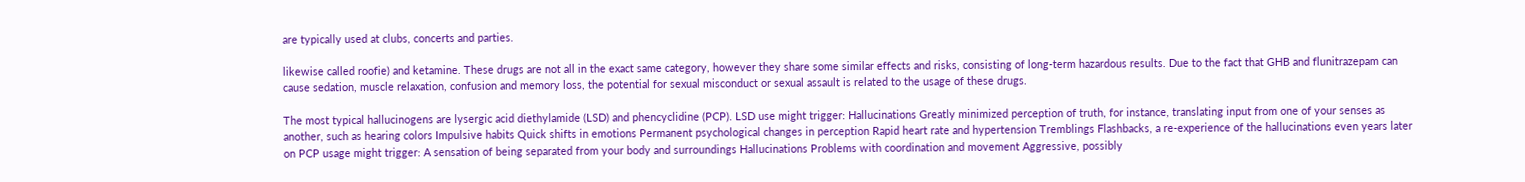are typically used at clubs, concerts and parties.

likewise called roofie) and ketamine. These drugs are not all in the exact same category, however they share some similar effects and risks, consisting of long-term hazardous results. Due to the fact that GHB and flunitrazepam can cause sedation, muscle relaxation, confusion and memory loss, the potential for sexual misconduct or sexual assault is related to the usage of these drugs.

The most typical hallucinogens are lysergic acid diethylamide (LSD) and phencyclidine (PCP). LSD use might trigger: Hallucinations Greatly minimized perception of truth, for instance, translating input from one of your senses as another, such as hearing colors Impulsive habits Quick shifts in emotions Permanent psychological changes in perception Rapid heart rate and hypertension Tremblings Flashbacks, a re-experience of the hallucinations even years later on PCP usage might trigger: A sensation of being separated from your body and surroundings Hallucinations Problems with coordination and movement Aggressive, possibly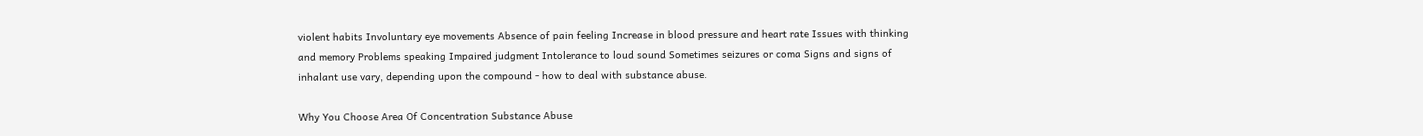violent habits Involuntary eye movements Absence of pain feeling Increase in blood pressure and heart rate Issues with thinking and memory Problems speaking Impaired judgment Intolerance to loud sound Sometimes seizures or coma Signs and signs of inhalant use vary, depending upon the compound - how to deal with substance abuse.

Why You Choose Area Of Concentration Substance Abuse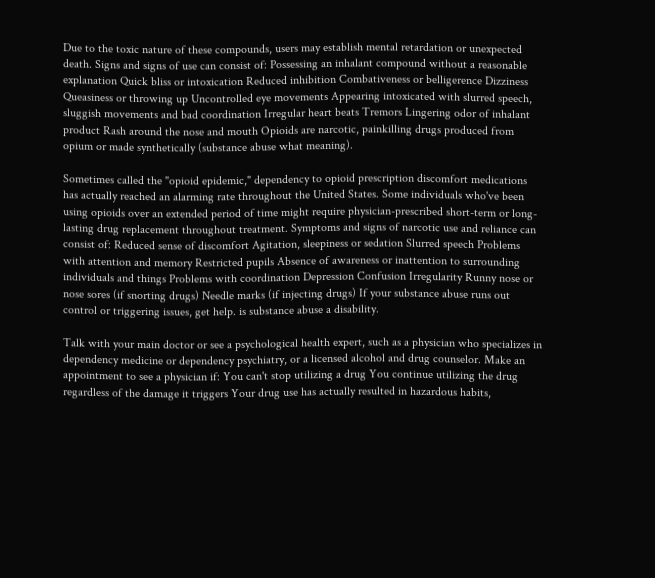Due to the toxic nature of these compounds, users may establish mental retardation or unexpected death. Signs and signs of use can consist of: Possessing an inhalant compound without a reasonable explanation Quick bliss or intoxication Reduced inhibition Combativeness or belligerence Dizziness Queasiness or throwing up Uncontrolled eye movements Appearing intoxicated with slurred speech, sluggish movements and bad coordination Irregular heart beats Tremors Lingering odor of inhalant product Rash around the nose and mouth Opioids are narcotic, painkilling drugs produced from opium or made synthetically (substance abuse what meaning).

Sometimes called the "opioid epidemic," dependency to opioid prescription discomfort medications has actually reached an alarming rate throughout the United States. Some individuals who've been using opioids over an extended period of time might require physician-prescribed short-term or long-lasting drug replacement throughout treatment. Symptoms and signs of narcotic use and reliance can consist of: Reduced sense of discomfort Agitation, sleepiness or sedation Slurred speech Problems with attention and memory Restricted pupils Absence of awareness or inattention to surrounding individuals and things Problems with coordination Depression Confusion Irregularity Runny nose or nose sores (if snorting drugs) Needle marks (if injecting drugs) If your substance abuse runs out control or triggering issues, get help. is substance abuse a disability.

Talk with your main doctor or see a psychological health expert, such as a physician who specializes in dependency medicine or dependency psychiatry, or a licensed alcohol and drug counselor. Make an appointment to see a physician if: You can't stop utilizing a drug You continue utilizing the drug regardless of the damage it triggers Your drug use has actually resulted in hazardous habits,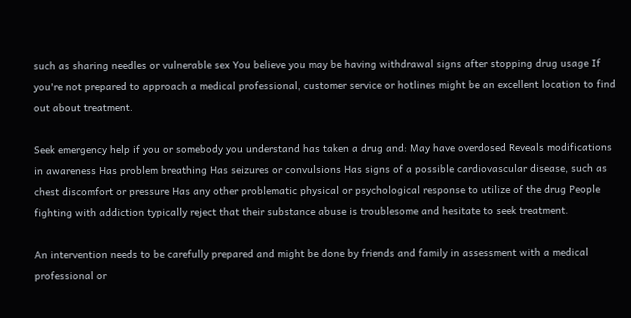such as sharing needles or vulnerable sex You believe you may be having withdrawal signs after stopping drug usage If you're not prepared to approach a medical professional, customer service or hotlines might be an excellent location to find out about treatment.

Seek emergency help if you or somebody you understand has taken a drug and: May have overdosed Reveals modifications in awareness Has problem breathing Has seizures or convulsions Has signs of a possible cardiovascular disease, such as chest discomfort or pressure Has any other problematic physical or psychological response to utilize of the drug People fighting with addiction typically reject that their substance abuse is troublesome and hesitate to seek treatment.

An intervention needs to be carefully prepared and might be done by friends and family in assessment with a medical professional or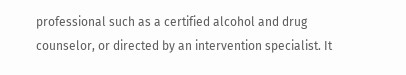professional such as a certified alcohol and drug counselor, or directed by an intervention specialist. It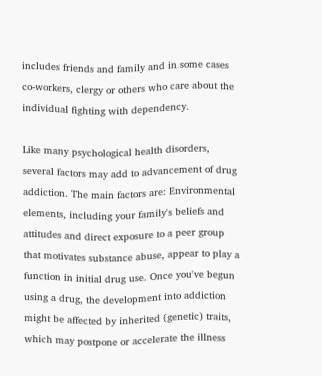includes friends and family and in some cases co-workers, clergy or others who care about the individual fighting with dependency.

Like many psychological health disorders, several factors may add to advancement of drug addiction. The main factors are: Environmental elements, including your family's beliefs and attitudes and direct exposure to a peer group that motivates substance abuse, appear to play a function in initial drug use. Once you've begun using a drug, the development into addiction might be affected by inherited (genetic) traits, which may postpone or accelerate the illness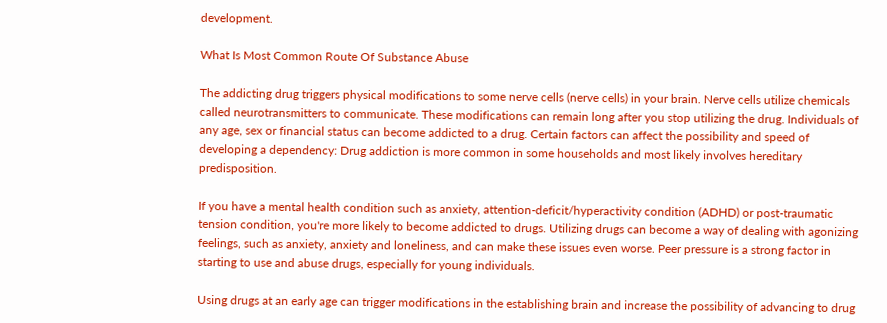development.

What Is Most Common Route Of Substance Abuse

The addicting drug triggers physical modifications to some nerve cells (nerve cells) in your brain. Nerve cells utilize chemicals called neurotransmitters to communicate. These modifications can remain long after you stop utilizing the drug. Individuals of any age, sex or financial status can become addicted to a drug. Certain factors can affect the possibility and speed of developing a dependency: Drug addiction is more common in some households and most likely involves hereditary predisposition.

If you have a mental health condition such as anxiety, attention-deficit/hyperactivity condition (ADHD) or post-traumatic tension condition, you're more likely to become addicted to drugs. Utilizing drugs can become a way of dealing with agonizing feelings, such as anxiety, anxiety and loneliness, and can make these issues even worse. Peer pressure is a strong factor in starting to use and abuse drugs, especially for young individuals.

Using drugs at an early age can trigger modifications in the establishing brain and increase the possibility of advancing to drug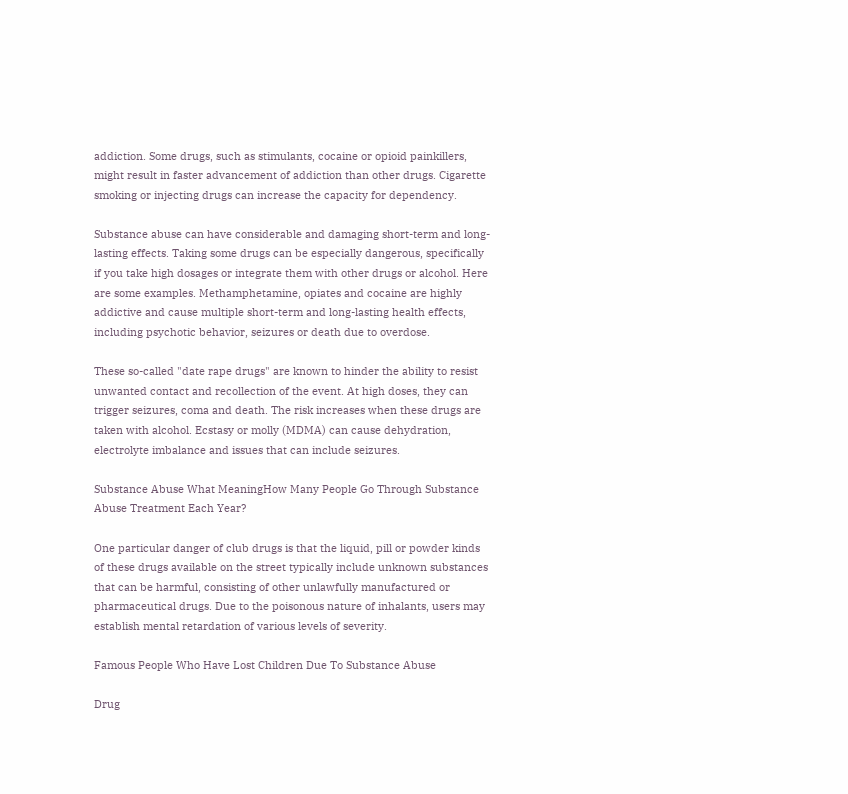addiction. Some drugs, such as stimulants, cocaine or opioid painkillers, might result in faster advancement of addiction than other drugs. Cigarette smoking or injecting drugs can increase the capacity for dependency.

Substance abuse can have considerable and damaging short-term and long-lasting effects. Taking some drugs can be especially dangerous, specifically if you take high dosages or integrate them with other drugs or alcohol. Here are some examples. Methamphetamine, opiates and cocaine are highly addictive and cause multiple short-term and long-lasting health effects, including psychotic behavior, seizures or death due to overdose.

These so-called "date rape drugs" are known to hinder the ability to resist unwanted contact and recollection of the event. At high doses, they can trigger seizures, coma and death. The risk increases when these drugs are taken with alcohol. Ecstasy or molly (MDMA) can cause dehydration, electrolyte imbalance and issues that can include seizures.

Substance Abuse What MeaningHow Many People Go Through Substance Abuse Treatment Each Year?

One particular danger of club drugs is that the liquid, pill or powder kinds of these drugs available on the street typically include unknown substances that can be harmful, consisting of other unlawfully manufactured or pharmaceutical drugs. Due to the poisonous nature of inhalants, users may establish mental retardation of various levels of severity.

Famous People Who Have Lost Children Due To Substance Abuse

Drug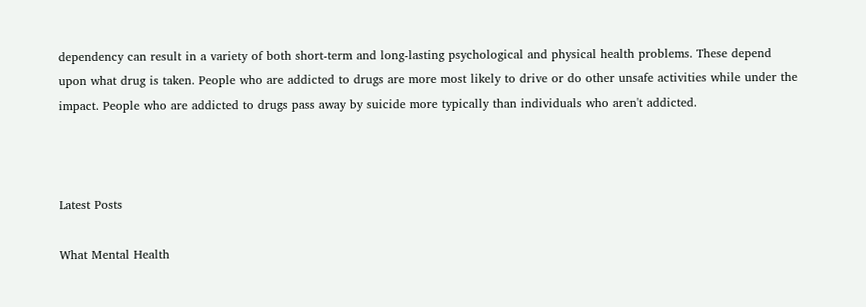dependency can result in a variety of both short-term and long-lasting psychological and physical health problems. These depend upon what drug is taken. People who are addicted to drugs are more most likely to drive or do other unsafe activities while under the impact. People who are addicted to drugs pass away by suicide more typically than individuals who aren't addicted.



Latest Posts

What Mental Health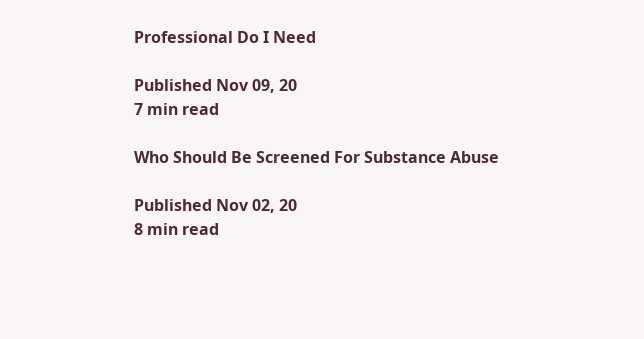Professional Do I Need

Published Nov 09, 20
7 min read

Who Should Be Screened For Substance Abuse

Published Nov 02, 20
8 min read